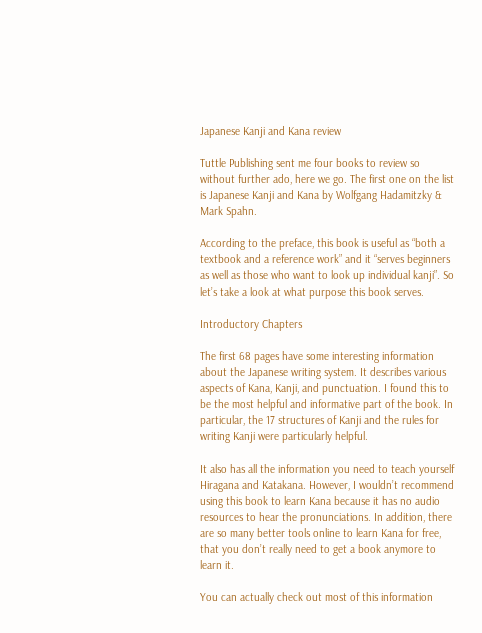Japanese Kanji and Kana review

Tuttle Publishing sent me four books to review so without further ado, here we go. The first one on the list is Japanese Kanji and Kana by Wolfgang Hadamitzky & Mark Spahn.

According to the preface, this book is useful as “both a textbook and a reference work” and it “serves beginners as well as those who want to look up individual kanji”. So let’s take a look at what purpose this book serves.

Introductory Chapters

The first 68 pages have some interesting information about the Japanese writing system. It describes various aspects of Kana, Kanji, and punctuation. I found this to be the most helpful and informative part of the book. In particular, the 17 structures of Kanji and the rules for writing Kanji were particularly helpful.

It also has all the information you need to teach yourself Hiragana and Katakana. However, I wouldn’t recommend using this book to learn Kana because it has no audio resources to hear the pronunciations. In addition, there are so many better tools online to learn Kana for free, that you don’t really need to get a book anymore to learn it.

You can actually check out most of this information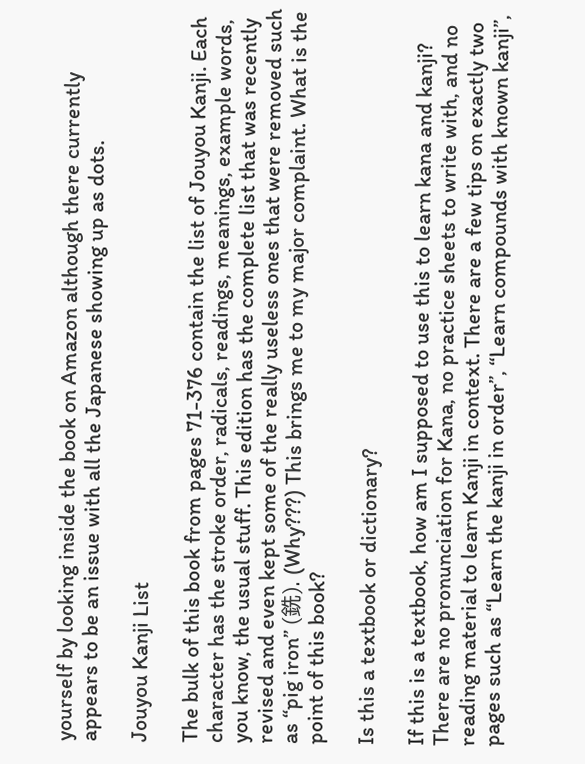yourself by looking inside the book on Amazon although there currently appears to be an issue with all the Japanese showing up as dots.

Jouyou Kanji List

The bulk of this book from pages 71-376 contain the list of Jouyou Kanji. Each character has the stroke order, radicals, readings, meanings, example words, you know, the usual stuff. This edition has the complete list that was recently revised and even kept some of the really useless ones that were removed such as “pig iron” (銑). (Why???) This brings me to my major complaint. What is the point of this book?

Is this a textbook or dictionary?

If this is a textbook, how am I supposed to use this to learn kana and kanji? There are no pronunciation for Kana, no practice sheets to write with, and no reading material to learn Kanji in context. There are a few tips on exactly two pages such as “Learn the kanji in order”, “Learn compounds with known kanji”,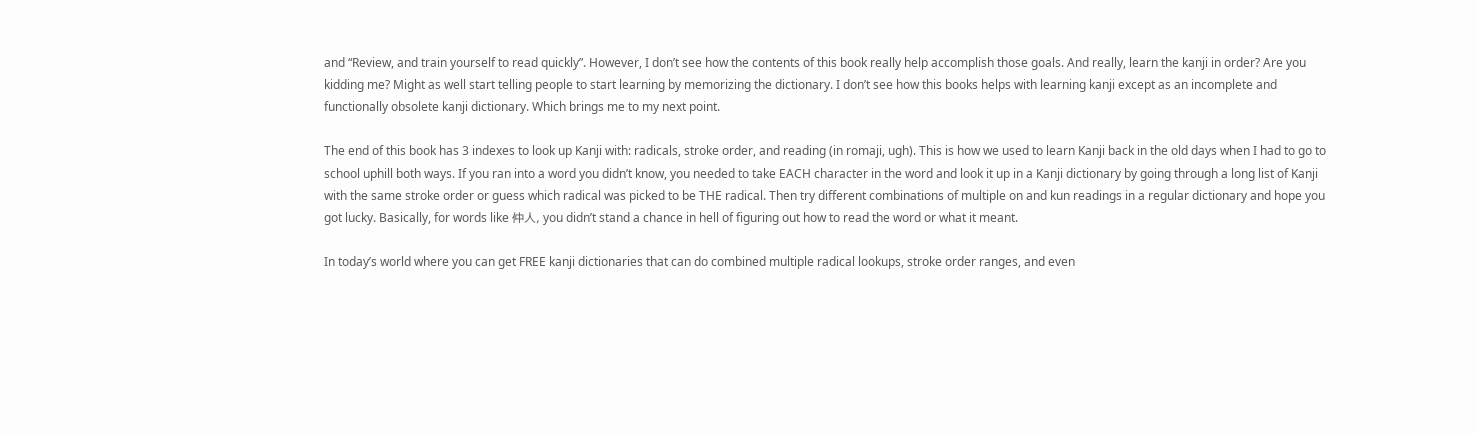and “Review, and train yourself to read quickly”. However, I don’t see how the contents of this book really help accomplish those goals. And really, learn the kanji in order? Are you kidding me? Might as well start telling people to start learning by memorizing the dictionary. I don’t see how this books helps with learning kanji except as an incomplete and functionally obsolete kanji dictionary. Which brings me to my next point.

The end of this book has 3 indexes to look up Kanji with: radicals, stroke order, and reading (in romaji, ugh). This is how we used to learn Kanji back in the old days when I had to go to school uphill both ways. If you ran into a word you didn’t know, you needed to take EACH character in the word and look it up in a Kanji dictionary by going through a long list of Kanji with the same stroke order or guess which radical was picked to be THE radical. Then try different combinations of multiple on and kun readings in a regular dictionary and hope you got lucky. Basically, for words like 仲人, you didn’t stand a chance in hell of figuring out how to read the word or what it meant.

In today’s world where you can get FREE kanji dictionaries that can do combined multiple radical lookups, stroke order ranges, and even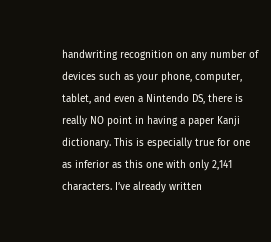handwriting recognition on any number of devices such as your phone, computer, tablet, and even a Nintendo DS, there is really NO point in having a paper Kanji dictionary. This is especially true for one as inferior as this one with only 2,141 characters. I’ve already written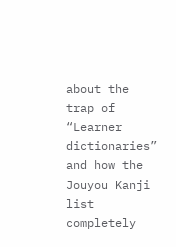about the trap of “Learner dictionaries” and how the Jouyou Kanji list completely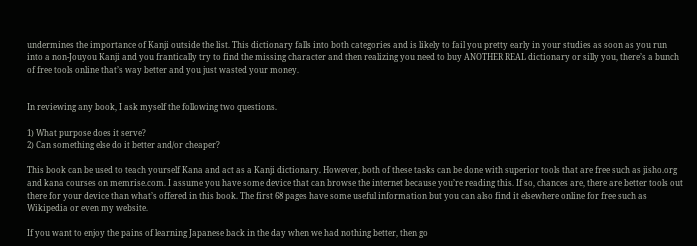undermines the importance of Kanji outside the list. This dictionary falls into both categories and is likely to fail you pretty early in your studies as soon as you run into a non-Jouyou Kanji and you frantically try to find the missing character and then realizing you need to buy ANOTHER REAL dictionary or silly you, there’s a bunch of free tools online that’s way better and you just wasted your money.


In reviewing any book, I ask myself the following two questions.

1) What purpose does it serve?
2) Can something else do it better and/or cheaper?

This book can be used to teach yourself Kana and act as a Kanji dictionary. However, both of these tasks can be done with superior tools that are free such as jisho.org and kana courses on memrise.com. I assume you have some device that can browse the internet because you’re reading this. If so, chances are, there are better tools out there for your device than what’s offered in this book. The first 68 pages have some useful information but you can also find it elsewhere online for free such as Wikipedia or even my website.

If you want to enjoy the pains of learning Japanese back in the day when we had nothing better, then go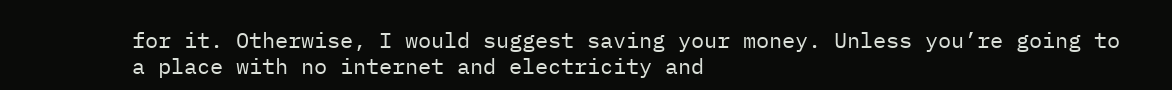for it. Otherwise, I would suggest saving your money. Unless you’re going to a place with no internet and electricity and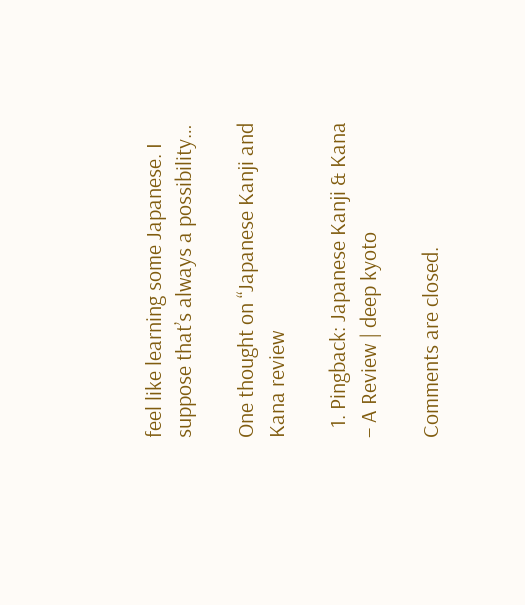feel like learning some Japanese. I suppose that’s always a possibility…

One thought on “Japanese Kanji and Kana review

  1. Pingback: Japanese Kanji & Kana – A Review | deep kyoto

Comments are closed.